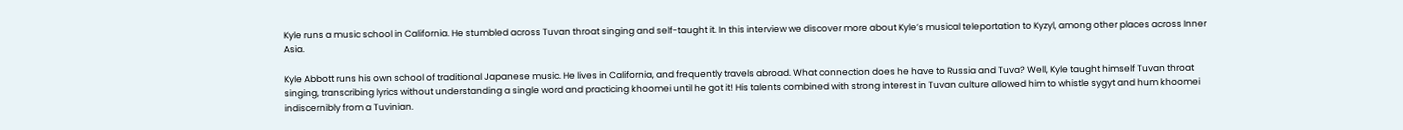Kyle runs a music school in California. He stumbled across Tuvan throat singing and self-taught it. In this interview we discover more about Kyle’s musical teleportation to Kyzyl, among other places across Inner Asia.

Kyle Abbott runs his own school of traditional Japanese music. He lives in California, and frequently travels abroad. What connection does he have to Russia and Tuva? Well, Kyle taught himself Tuvan throat singing, transcribing lyrics without understanding a single word and practicing khoomei until he got it! His talents combined with strong interest in Tuvan culture allowed him to whistle sygyt and hum khoomei indiscernibly from a Tuvinian.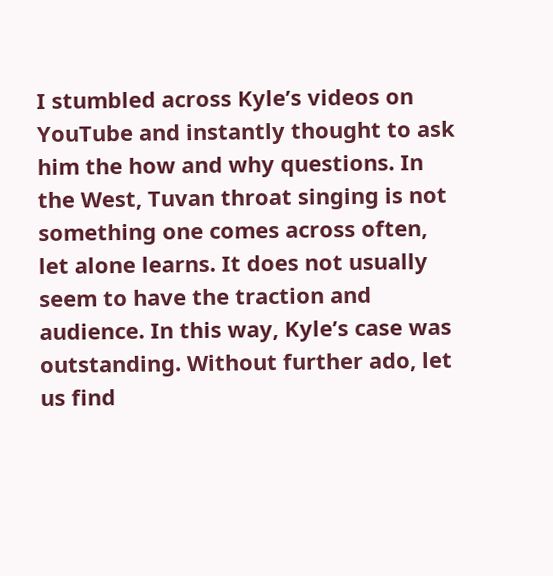I stumbled across Kyle’s videos on YouTube and instantly thought to ask him the how and why questions. In the West, Tuvan throat singing is not something one comes across often, let alone learns. It does not usually seem to have the traction and audience. In this way, Kyle’s case was outstanding. Without further ado, let us find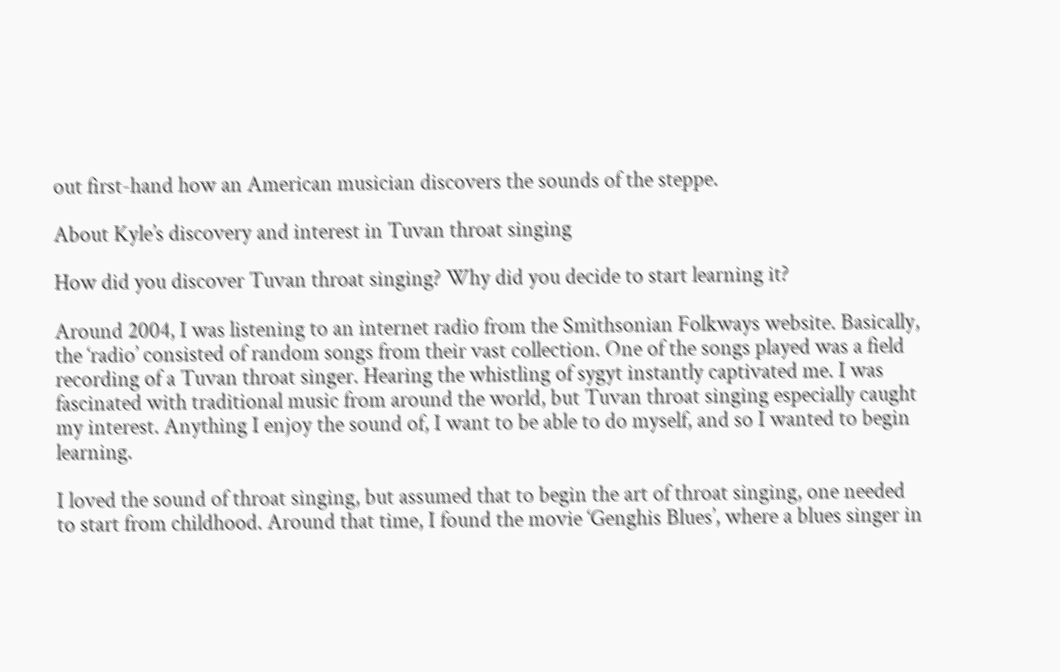out first-hand how an American musician discovers the sounds of the steppe.

About Kyle’s discovery and interest in Tuvan throat singing

How did you discover Tuvan throat singing? Why did you decide to start learning it?

Around 2004, I was listening to an internet radio from the Smithsonian Folkways website. Basically, the ‘radio’ consisted of random songs from their vast collection. One of the songs played was a field recording of a Tuvan throat singer. Hearing the whistling of sygyt instantly captivated me. I was fascinated with traditional music from around the world, but Tuvan throat singing especially caught my interest. Anything I enjoy the sound of, I want to be able to do myself, and so I wanted to begin learning.

I loved the sound of throat singing, but assumed that to begin the art of throat singing, one needed to start from childhood. Around that time, I found the movie ‘Genghis Blues’, where a blues singer in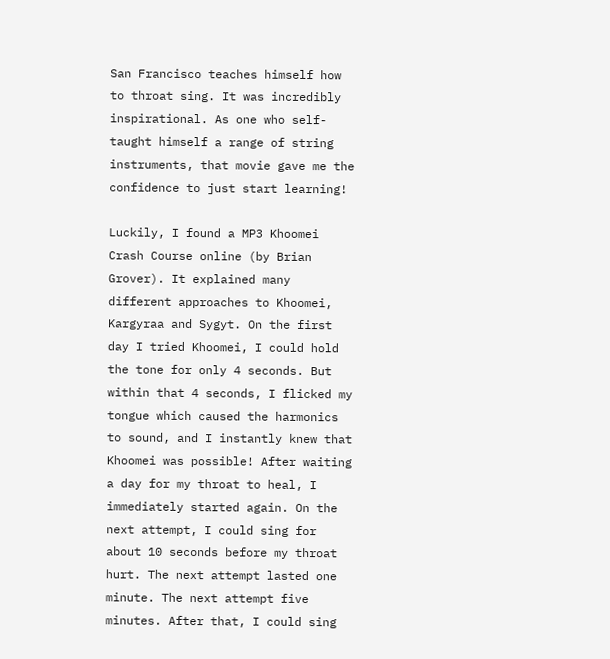San Francisco teaches himself how to throat sing. It was incredibly inspirational. As one who self-taught himself a range of string instruments, that movie gave me the confidence to just start learning!

Luckily, I found a MP3 Khoomei Crash Course online (by Brian Grover). It explained many different approaches to Khoomei, Kargyraa and Sygyt. On the first day I tried Khoomei, I could hold the tone for only 4 seconds. But within that 4 seconds, I flicked my tongue which caused the harmonics to sound, and I instantly knew that Khoomei was possible! After waiting a day for my throat to heal, I immediately started again. On the next attempt, I could sing for about 10 seconds before my throat hurt. The next attempt lasted one minute. The next attempt five minutes. After that, I could sing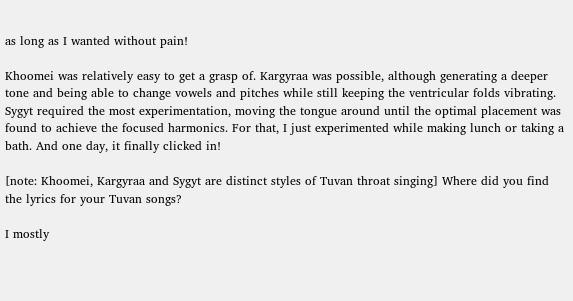as long as I wanted without pain!

Khoomei was relatively easy to get a grasp of. Kargyraa was possible, although generating a deeper tone and being able to change vowels and pitches while still keeping the ventricular folds vibrating.
Sygyt required the most experimentation, moving the tongue around until the optimal placement was found to achieve the focused harmonics. For that, I just experimented while making lunch or taking a bath. And one day, it finally clicked in!

[note: Khoomei, Kargyraa and Sygyt are distinct styles of Tuvan throat singing] Where did you find the lyrics for your Tuvan songs?

I mostly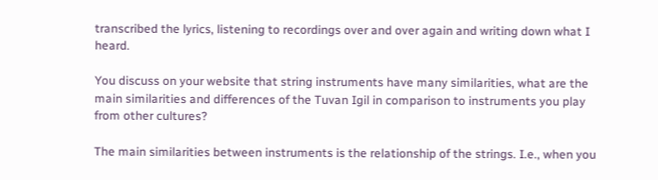transcribed the lyrics, listening to recordings over and over again and writing down what I heard.

You discuss on your website that string instruments have many similarities, what are the main similarities and differences of the Tuvan Igil in comparison to instruments you play from other cultures?

The main similarities between instruments is the relationship of the strings. I.e., when you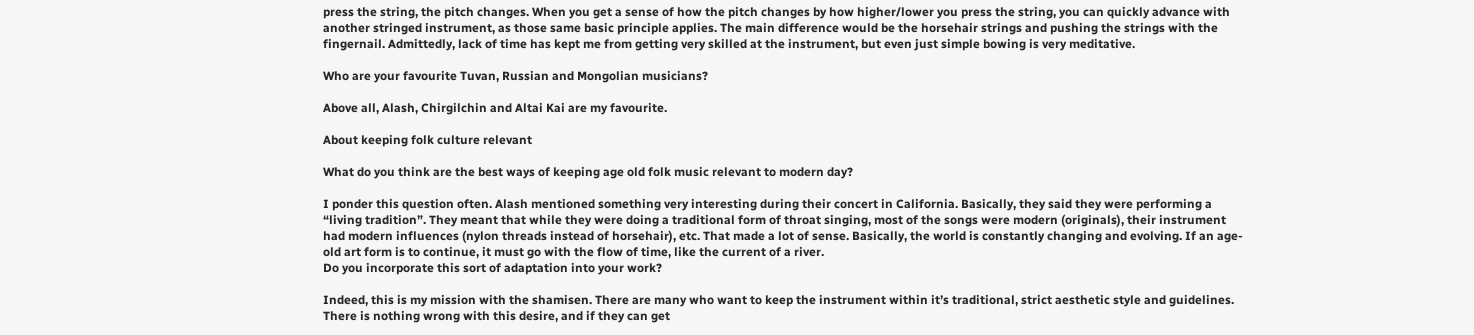press the string, the pitch changes. When you get a sense of how the pitch changes by how higher/lower you press the string, you can quickly advance with another stringed instrument, as those same basic principle applies. The main difference would be the horsehair strings and pushing the strings with the fingernail. Admittedly, lack of time has kept me from getting very skilled at the instrument, but even just simple bowing is very meditative.

Who are your favourite Tuvan, Russian and Mongolian musicians?

Above all, Alash, Chirgilchin and Altai Kai are my favourite.

About keeping folk culture relevant

What do you think are the best ways of keeping age old folk music relevant to modern day?

I ponder this question often. Alash mentioned something very interesting during their concert in California. Basically, they said they were performing a “living tradition”. They meant that while they were doing a traditional form of throat singing, most of the songs were modern (originals), their instrument had modern influences (nylon threads instead of horsehair), etc. That made a lot of sense. Basically, the world is constantly changing and evolving. If an age-old art form is to continue, it must go with the flow of time, like the current of a river.
Do you incorporate this sort of adaptation into your work?

Indeed, this is my mission with the shamisen. There are many who want to keep the instrument within it’s traditional, strict aesthetic style and guidelines. There is nothing wrong with this desire, and if they can get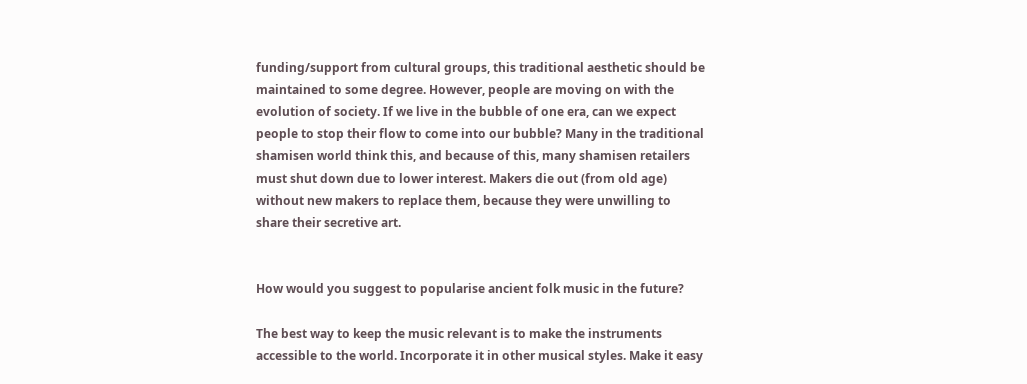funding/support from cultural groups, this traditional aesthetic should be maintained to some degree. However, people are moving on with the evolution of society. If we live in the bubble of one era, can we expect people to stop their flow to come into our bubble? Many in the traditional shamisen world think this, and because of this, many shamisen retailers must shut down due to lower interest. Makers die out (from old age) without new makers to replace them, because they were unwilling to share their secretive art.


How would you suggest to popularise ancient folk music in the future?

The best way to keep the music relevant is to make the instruments accessible to the world. Incorporate it in other musical styles. Make it easy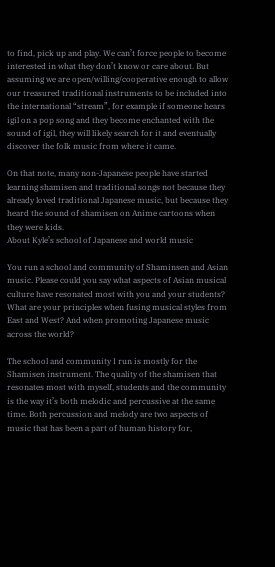to find, pick up and play. We can’t force people to become interested in what they don’t know or care about. But assuming we are open/willing/cooperative enough to allow our treasured traditional instruments to be included into the international “stream”, for example if someone hears igil on a pop song and they become enchanted with the sound of igil, they will likely search for it and eventually discover the folk music from where it came.

On that note, many non-Japanese people have started learning shamisen and traditional songs not because they already loved traditional Japanese music, but because they heard the sound of shamisen on Anime cartoons when they were kids.
About Kyle’s school of Japanese and world music

You run a school and community of Shaminsen and Asian music. Please could you say what aspects of Asian musical culture have resonated most with you and your students? What are your principles when fusing musical styles from East and West? And when promoting Japanese music across the world?

The school and community I run is mostly for the Shamisen instrument. The quality of the shamisen that resonates most with myself, students and the community is the way it’s both melodic and percussive at the same time. Both percussion and melody are two aspects of music that has been a part of human history for,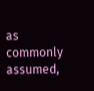as commonly assumed,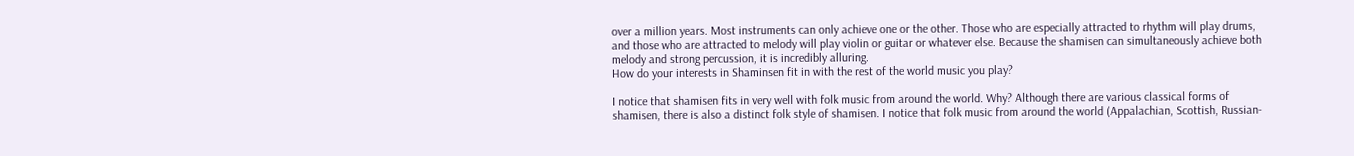over a million years. Most instruments can only achieve one or the other. Those who are especially attracted to rhythm will play drums, and those who are attracted to melody will play violin or guitar or whatever else. Because the shamisen can simultaneously achieve both melody and strong percussion, it is incredibly alluring.
How do your interests in Shaminsen fit in with the rest of the world music you play?

I notice that shamisen fits in very well with folk music from around the world. Why? Although there are various classical forms of shamisen, there is also a distinct folk style of shamisen. I notice that folk music from around the world (Appalachian, Scottish, Russian-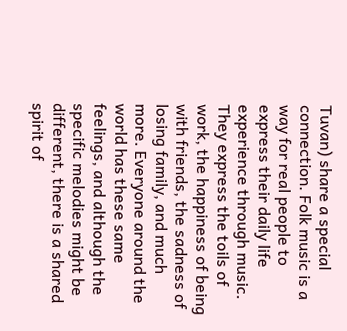Tuvan) share a special connection. Folk music is a way for real people to express their daily life experience through music. They express the toils of work, the happiness of being with friends, the sadness of losing family, and much more. Everyone around the world has these same feelings, and although the specific melodies might be different, there is a shared spirit of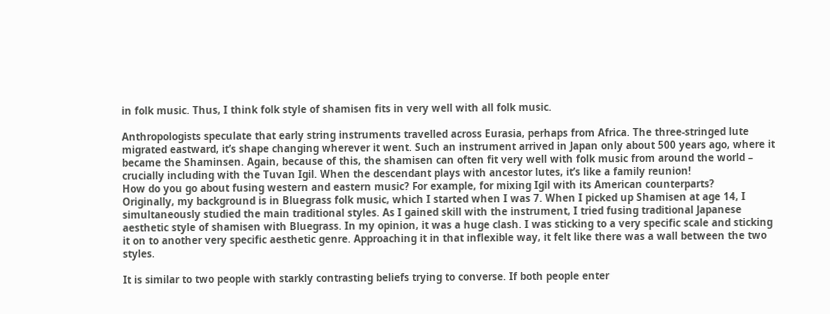in folk music. Thus, I think folk style of shamisen fits in very well with all folk music.

Anthropologists speculate that early string instruments travelled across Eurasia, perhaps from Africa. The three-stringed lute migrated eastward, it’s shape changing wherever it went. Such an instrument arrived in Japan only about 500 years ago, where it became the Shaminsen. Again, because of this, the shamisen can often fit very well with folk music from around the world – crucially including with the Tuvan Igil. When the descendant plays with ancestor lutes, it’s like a family reunion!
How do you go about fusing western and eastern music? For example, for mixing Igil with its American counterparts?
Originally, my background is in Bluegrass folk music, which I started when I was 7. When I picked up Shamisen at age 14, I simultaneously studied the main traditional styles. As I gained skill with the instrument, I tried fusing traditional Japanese aesthetic style of shamisen with Bluegrass. In my opinion, it was a huge clash. I was sticking to a very specific scale and sticking it on to another very specific aesthetic genre. Approaching it in that inflexible way, it felt like there was a wall between the two styles.

It is similar to two people with starkly contrasting beliefs trying to converse. If both people enter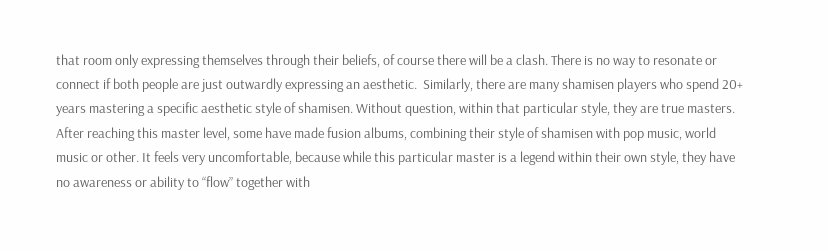that room only expressing themselves through their beliefs, of course there will be a clash. There is no way to resonate or connect if both people are just outwardly expressing an aesthetic.  Similarly, there are many shamisen players who spend 20+ years mastering a specific aesthetic style of shamisen. Without question, within that particular style, they are true masters. After reaching this master level, some have made fusion albums, combining their style of shamisen with pop music, world music or other. It feels very uncomfortable, because while this particular master is a legend within their own style, they have no awareness or ability to “flow” together with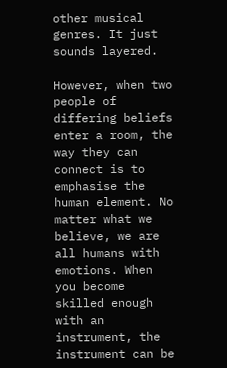other musical genres. It just sounds layered.

However, when two people of differing beliefs enter a room, the way they can connect is to emphasise the human element. No matter what we believe, we are all humans with emotions. When you become skilled enough with an instrument, the instrument can be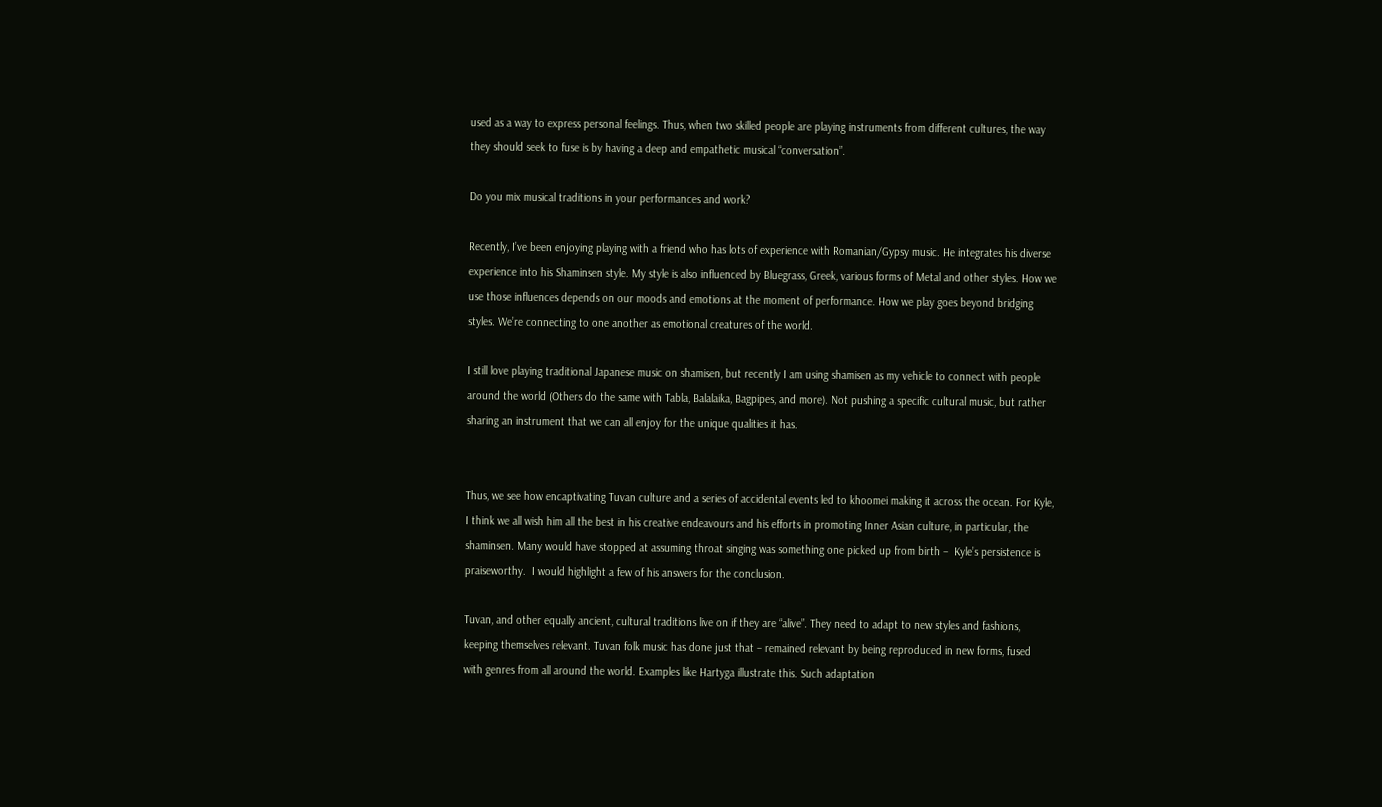used as a way to express personal feelings. Thus, when two skilled people are playing instruments from different cultures, the way they should seek to fuse is by having a deep and empathetic musical “conversation”.

Do you mix musical traditions in your performances and work?

Recently, I’ve been enjoying playing with a friend who has lots of experience with Romanian/Gypsy music. He integrates his diverse experience into his Shaminsen style. My style is also influenced by Bluegrass, Greek, various forms of Metal and other styles. How we use those influences depends on our moods and emotions at the moment of performance. How we play goes beyond bridging styles. We’re connecting to one another as emotional creatures of the world.

I still love playing traditional Japanese music on shamisen, but recently I am using shamisen as my vehicle to connect with people around the world (Others do the same with Tabla, Balalaika, Bagpipes, and more). Not pushing a specific cultural music, but rather sharing an instrument that we can all enjoy for the unique qualities it has.


Thus, we see how encaptivating Tuvan culture and a series of accidental events led to khoomei making it across the ocean. For Kyle, I think we all wish him all the best in his creative endeavours and his efforts in promoting Inner Asian culture, in particular, the shaminsen. Many would have stopped at assuming throat singing was something one picked up from birth –  Kyle’s persistence is praiseworthy.  I would highlight a few of his answers for the conclusion.

Tuvan, and other equally ancient, cultural traditions live on if they are “alive”. They need to adapt to new styles and fashions, keeping themselves relevant. Tuvan folk music has done just that – remained relevant by being reproduced in new forms, fused with genres from all around the world. Examples like Hartyga illustrate this. Such adaptation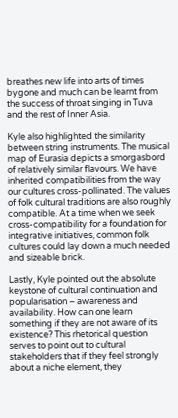breathes new life into arts of times bygone and much can be learnt from the success of throat singing in Tuva and the rest of Inner Asia.

Kyle also highlighted the similarity between string instruments. The musical map of Eurasia depicts a smorgasbord of relatively similar flavours. We have inherited compatibilities from the way our cultures cross-pollinated. The values of folk cultural traditions are also roughly compatible. At a time when we seek cross-compatibility for a foundation for integrative initiatives, common folk cultures could lay down a much needed and sizeable brick.

Lastly, Kyle pointed out the absolute keystone of cultural continuation and popularisation – awareness and availability. How can one learn something if they are not aware of its existence? This rhetorical question serves to point out to cultural stakeholders that if they feel strongly about a niche element, they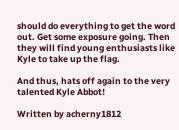should do everything to get the word out. Get some exposure going. Then they will find young enthusiasts like Kyle to take up the flag.

And thus, hats off again to the very talented Kyle Abbot!

Written by acherny1812